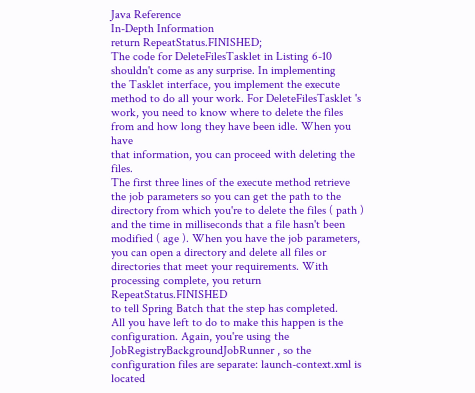Java Reference
In-Depth Information
return RepeatStatus.FINISHED;
The code for DeleteFilesTasklet in Listing 6-10 shouldn't come as any surprise. In implementing
the Tasklet interface, you implement the execute method to do all your work. For DeleteFilesTasklet 's
work, you need to know where to delete the files from and how long they have been idle. When you have
that information, you can proceed with deleting the files.
The first three lines of the execute method retrieve the job parameters so you can get the path to the
directory from which you're to delete the files ( path ) and the time in milliseconds that a file hasn't been
modified ( age ). When you have the job parameters, you can open a directory and delete all files or
directories that meet your requirements. With processing complete, you return RepeatStatus.FINISHED
to tell Spring Batch that the step has completed.
All you have left to do to make this happen is the configuration. Again, you're using the
JobRegistryBackgroundJobRunner , so the configuration files are separate: launch-context.xml is located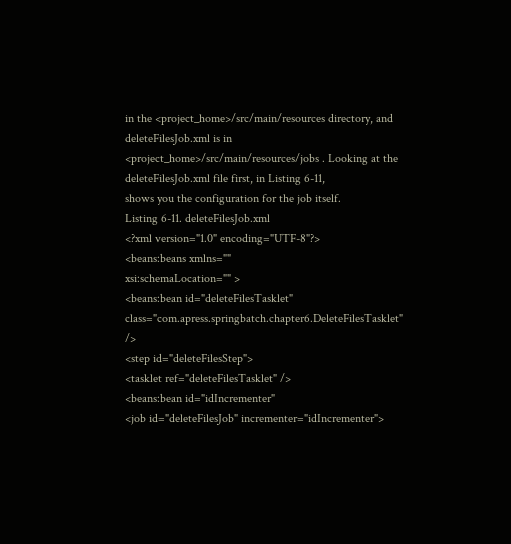in the <project_home>/src/main/resources directory, and deleteFilesJob.xml is in
<project_home>/src/main/resources/jobs . Looking at the deleteFilesJob.xml file first, in Listing 6-11,
shows you the configuration for the job itself.
Listing 6-11. deleteFilesJob.xml
<?xml version="1.0" encoding="UTF-8"?>
<beans:beans xmlns=""
xsi:schemaLocation="" >
<beans:bean id="deleteFilesTasklet"
class="com.apress.springbatch.chapter6.DeleteFilesTasklet" />
<step id="deleteFilesStep">
<tasklet ref="deleteFilesTasklet" />
<beans:bean id="idIncrementer"
<job id="deleteFilesJob" incrementer="idIncrementer">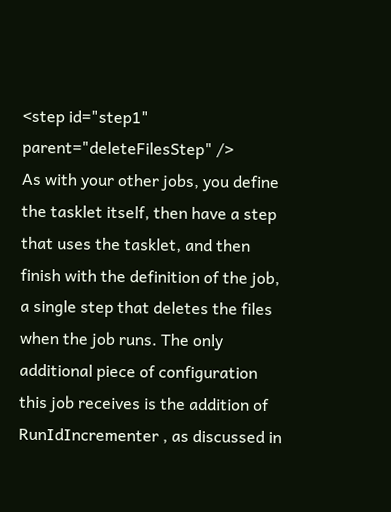<step id="step1" parent="deleteFilesStep" />
As with your other jobs, you define the tasklet itself, then have a step that uses the tasklet, and then
finish with the definition of the job, a single step that deletes the files when the job runs. The only
additional piece of configuration this job receives is the addition of RunIdIncrementer , as discussed in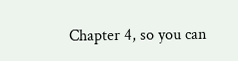Chapter 4, so you can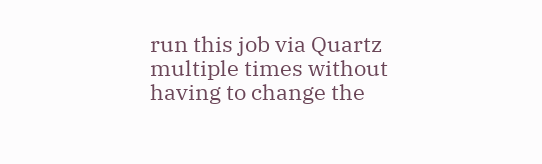run this job via Quartz multiple times without having to change the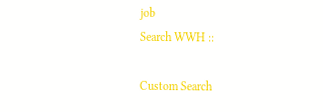job
Search WWH ::

Custom Search